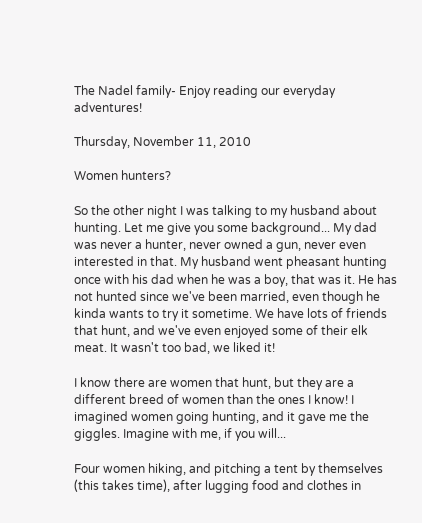The Nadel family- Enjoy reading our everyday adventures!

Thursday, November 11, 2010

Women hunters?

So the other night I was talking to my husband about hunting. Let me give you some background... My dad was never a hunter, never owned a gun, never even interested in that. My husband went pheasant hunting once with his dad when he was a boy, that was it. He has not hunted since we've been married, even though he kinda wants to try it sometime. We have lots of friends that hunt, and we've even enjoyed some of their elk meat. It wasn't too bad, we liked it!

I know there are women that hunt, but they are a different breed of women than the ones I know! I imagined women going hunting, and it gave me the giggles. Imagine with me, if you will...

Four women hiking, and pitching a tent by themselves (this takes time), after lugging food and clothes in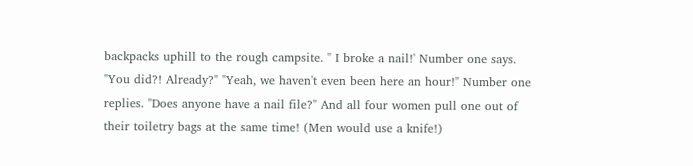backpacks uphill to the rough campsite. " I broke a nail!' Number one says. "You did?! Already?" "Yeah, we haven't even been here an hour!" Number one replies. "Does anyone have a nail file?" And all four women pull one out of their toiletry bags at the same time! (Men would use a knife!)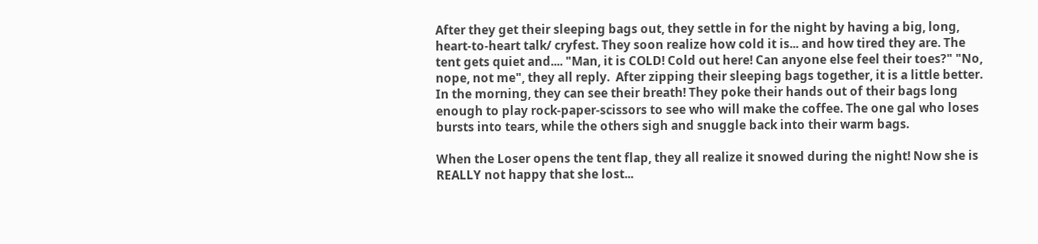After they get their sleeping bags out, they settle in for the night by having a big, long, heart-to-heart talk/ cryfest. They soon realize how cold it is... and how tired they are. The tent gets quiet and.... "Man, it is COLD! Cold out here! Can anyone else feel their toes?" "No, nope, not me", they all reply.  After zipping their sleeping bags together, it is a little better. In the morning, they can see their breath! They poke their hands out of their bags long enough to play rock-paper-scissors to see who will make the coffee. The one gal who loses bursts into tears, while the others sigh and snuggle back into their warm bags.

When the Loser opens the tent flap, they all realize it snowed during the night! Now she is REALLY not happy that she lost...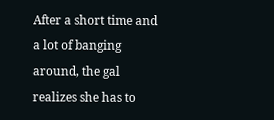After a short time and a lot of banging around, the gal realizes she has to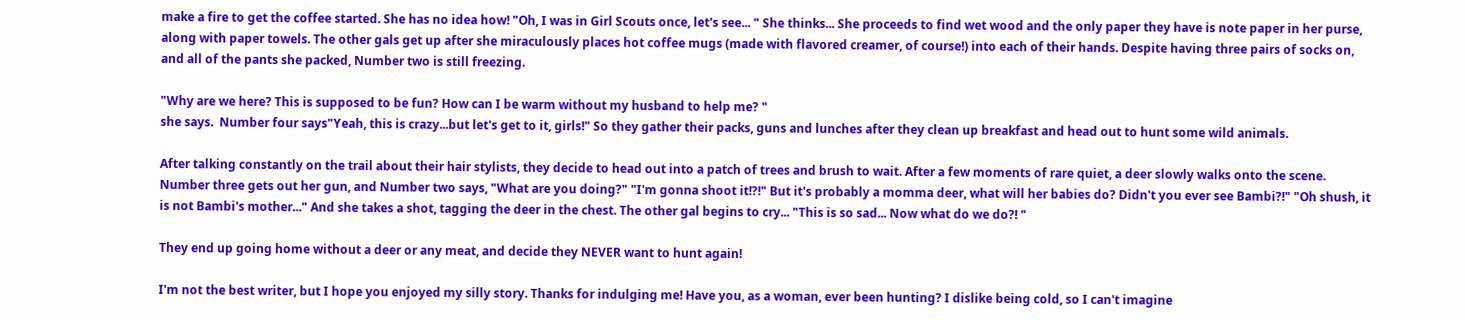make a fire to get the coffee started. She has no idea how! "Oh, I was in Girl Scouts once, let's see... " She thinks... She proceeds to find wet wood and the only paper they have is note paper in her purse, along with paper towels. The other gals get up after she miraculously places hot coffee mugs (made with flavored creamer, of course!) into each of their hands. Despite having three pairs of socks on, and all of the pants she packed, Number two is still freezing.

"Why are we here? This is supposed to be fun? How can I be warm without my husband to help me? "
she says.  Number four says"Yeah, this is crazy...but let's get to it, girls!" So they gather their packs, guns and lunches after they clean up breakfast and head out to hunt some wild animals.

After talking constantly on the trail about their hair stylists, they decide to head out into a patch of trees and brush to wait. After a few moments of rare quiet, a deer slowly walks onto the scene. Number three gets out her gun, and Number two says, "What are you doing?" "I'm gonna shoot it!?!" But it's probably a momma deer, what will her babies do? Didn't you ever see Bambi?!" "Oh shush, it is not Bambi's mother..." And she takes a shot, tagging the deer in the chest. The other gal begins to cry... "This is so sad... Now what do we do?! "

They end up going home without a deer or any meat, and decide they NEVER want to hunt again!

I'm not the best writer, but I hope you enjoyed my silly story. Thanks for indulging me! Have you, as a woman, ever been hunting? I dislike being cold, so I can't imagine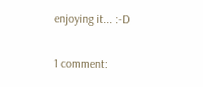enjoying it... :-D

1 comment: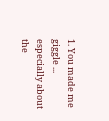1. You made me giggle ... especially about the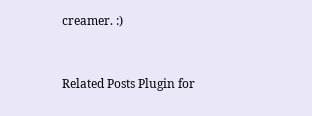creamer. :)


Related Posts Plugin for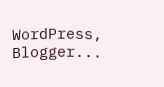WordPress, Blogger...